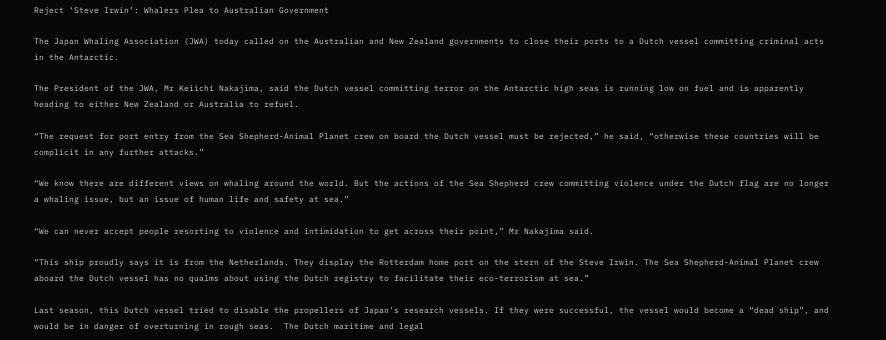Reject ‘Steve Irwin’: Whalers Plea to Australian Government

The Japan Whaling Association (JWA) today called on the Australian and New Zealand governments to close their ports to a Dutch vessel committing criminal acts in the Antarctic.

The President of the JWA, Mr Keiichi Nakajima, said the Dutch vessel committing terror on the Antarctic high seas is running low on fuel and is apparently heading to either New Zealand or Australia to refuel.

“The request for port entry from the Sea Shepherd-Animal Planet crew on board the Dutch vessel must be rejected,” he said, “otherwise these countries will be complicit in any further attacks.”

“We know there are different views on whaling around the world. But the actions of the Sea Shepherd crew committing violence under the Dutch flag are no longer a whaling issue, but an issue of human life and safety at sea.”

“We can never accept people resorting to violence and intimidation to get across their point,” Mr Nakajima said.

“This ship proudly says it is from the Netherlands. They display the Rotterdam home port on the stern of the Steve Irwin. The Sea Shepherd-Animal Planet crew aboard the Dutch vessel has no qualms about using the Dutch registry to facilitate their eco-terrorism at sea.”

Last season, this Dutch vessel tried to disable the propellers of Japan’s research vessels. If they were successful, the vessel would become a “dead ship”, and would be in danger of overturning in rough seas.  The Dutch maritime and legal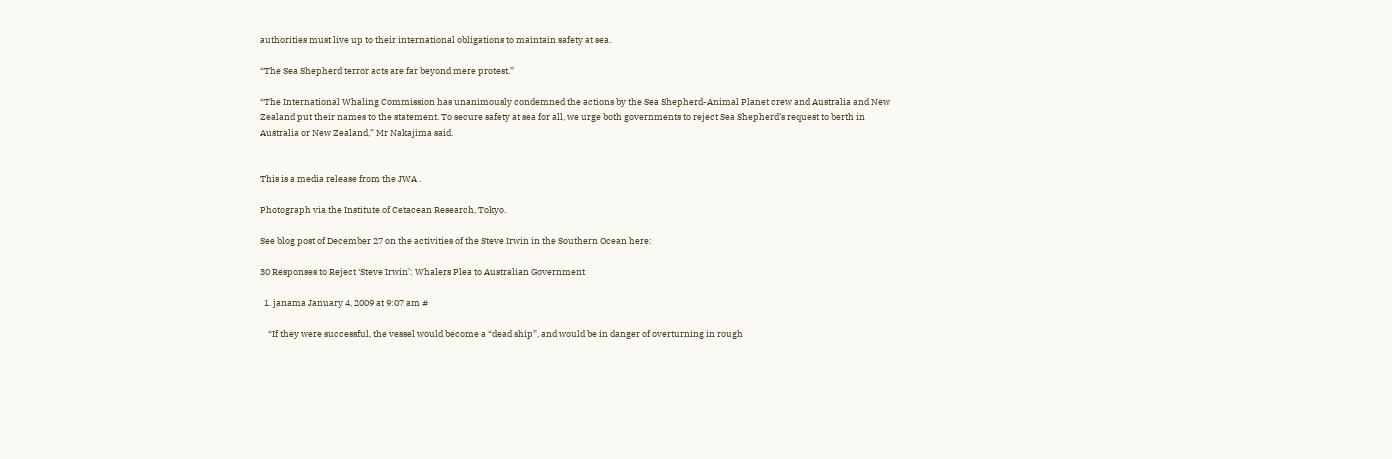authorities must live up to their international obligations to maintain safety at sea.

“The Sea Shepherd terror acts are far beyond mere protest.”

“The International Whaling Commission has unanimously condemned the actions by the Sea Shepherd-Animal Planet crew and Australia and New Zealand put their names to the statement. To secure safety at sea for all, we urge both governments to reject Sea Shepherd’s request to berth in Australia or New Zealand,” Mr Nakajima said.


This is a media release from the JWA .

Photograph via the Institute of Cetacean Research, Tokyo.

See blog post of December 27 on the activities of the Steve Irwin in the Southern Ocean here:

30 Responses to Reject ‘Steve Irwin’: Whalers Plea to Australian Government

  1. janama January 4, 2009 at 9:07 am #

    “If they were successful, the vessel would become a “dead ship”, and would be in danger of overturning in rough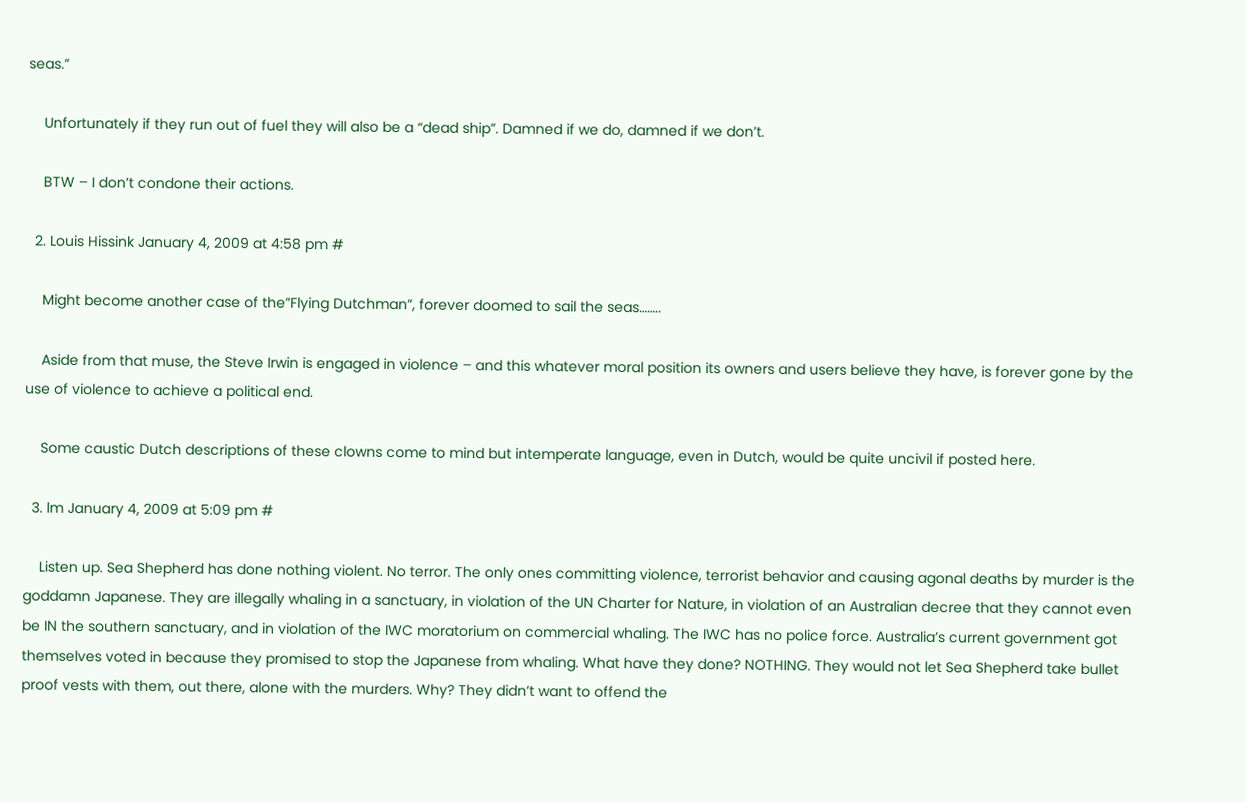seas.”

    Unfortunately if they run out of fuel they will also be a “dead ship”. Damned if we do, damned if we don’t.

    BTW – I don’t condone their actions.

  2. Louis Hissink January 4, 2009 at 4:58 pm #

    Might become another case of the”Flying Dutchman”, forever doomed to sail the seas……..

    Aside from that muse, the Steve Irwin is engaged in violence – and this whatever moral position its owners and users believe they have, is forever gone by the use of violence to achieve a political end.

    Some caustic Dutch descriptions of these clowns come to mind but intemperate language, even in Dutch, would be quite uncivil if posted here.

  3. lm January 4, 2009 at 5:09 pm #

    Listen up. Sea Shepherd has done nothing violent. No terror. The only ones committing violence, terrorist behavior and causing agonal deaths by murder is the goddamn Japanese. They are illegally whaling in a sanctuary, in violation of the UN Charter for Nature, in violation of an Australian decree that they cannot even be IN the southern sanctuary, and in violation of the IWC moratorium on commercial whaling. The IWC has no police force. Australia’s current government got themselves voted in because they promised to stop the Japanese from whaling. What have they done? NOTHING. They would not let Sea Shepherd take bullet proof vests with them, out there, alone with the murders. Why? They didn’t want to offend the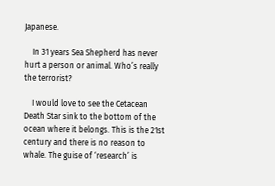Japanese.

    In 31 years Sea Shepherd has never hurt a person or animal. Who’s really the terrorist?

    I would love to see the Cetacean Death Star sink to the bottom of the ocean where it belongs. This is the 21st century and there is no reason to whale. The guise of ‘research’ is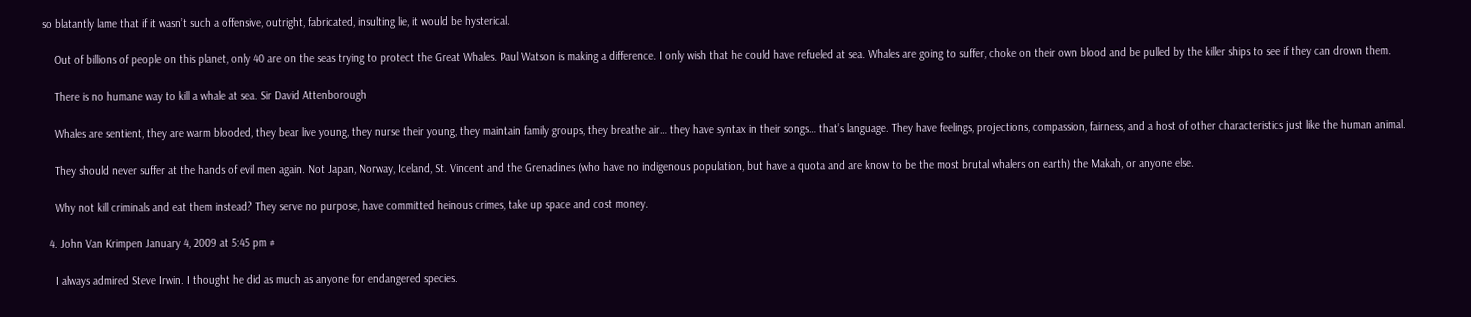so blatantly lame that if it wasn’t such a offensive, outright, fabricated, insulting lie, it would be hysterical.

    Out of billions of people on this planet, only 40 are on the seas trying to protect the Great Whales. Paul Watson is making a difference. I only wish that he could have refueled at sea. Whales are going to suffer, choke on their own blood and be pulled by the killer ships to see if they can drown them.

    There is no humane way to kill a whale at sea. Sir David Attenborough

    Whales are sentient, they are warm blooded, they bear live young, they nurse their young, they maintain family groups, they breathe air… they have syntax in their songs… that’s language. They have feelings, projections, compassion, fairness, and a host of other characteristics just like the human animal.

    They should never suffer at the hands of evil men again. Not Japan, Norway, Iceland, St. Vincent and the Grenadines (who have no indigenous population, but have a quota and are know to be the most brutal whalers on earth) the Makah, or anyone else.

    Why not kill criminals and eat them instead? They serve no purpose, have committed heinous crimes, take up space and cost money.

  4. John Van Krimpen January 4, 2009 at 5:45 pm #

    I always admired Steve Irwin. I thought he did as much as anyone for endangered species.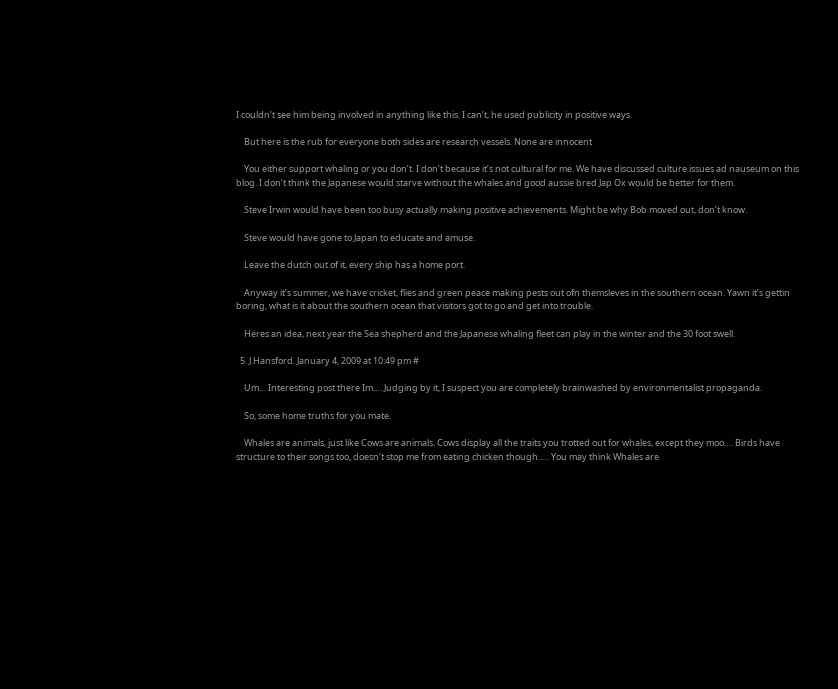I couldn’t see him being involved in anything like this. I can’t, he used publicity in positive ways.

    But here is the rub for everyone both sides are research vessels. None are innocent

    You either support whaling or you don’t. I don’t because it’s not cultural for me. We have discussed culture issues ad nauseum on this blog. I don’t think the Japanese would starve without the whales and good aussie bred Jap Ox would be better for them.

    Steve Irwin would have been too busy actually making positive achievements. Might be why Bob moved out, don’t know.

    Steve would have gone to Japan to educate and amuse.

    Leave the dutch out of it, every ship has a home port.

    Anyway it’s summer, we have cricket, flies and green peace making pests out ofn themsleves in the southern ocean. Yawn it’s gettin boring, what is it about the southern ocean that visitors got to go and get into trouble.

    Heres an idea, next year the Sea shepherd and the Japanese whaling fleet can play in the winter and the 30 foot swell.

  5. J.Hansford. January 4, 2009 at 10:49 pm #

    Um… Interesting post there Im…. Judging by it, I suspect you are completely brainwashed by environmentalist propaganda.

    So, some home truths for you mate.

    Whales are animals, just like Cows are animals. Cows display all the traits you trotted out for whales, except they moo…. Birds have structure to their songs too, doesn’t stop me from eating chicken though….. You may think Whales are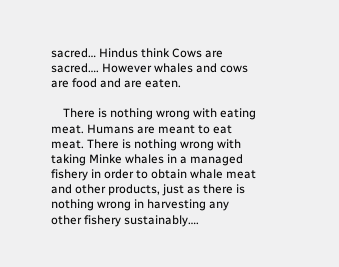sacred… Hindus think Cows are sacred…. However whales and cows are food and are eaten.

    There is nothing wrong with eating meat. Humans are meant to eat meat. There is nothing wrong with taking Minke whales in a managed fishery in order to obtain whale meat and other products, just as there is nothing wrong in harvesting any other fishery sustainably….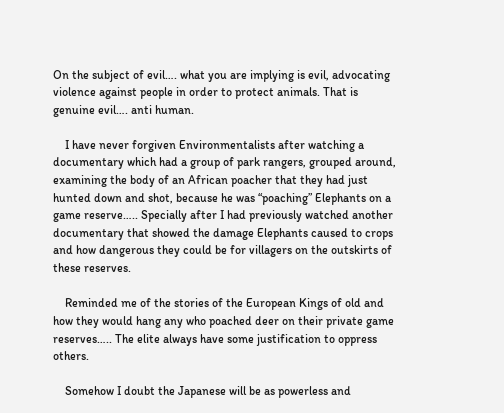On the subject of evil…. what you are implying is evil, advocating violence against people in order to protect animals. That is genuine evil…. anti human.

    I have never forgiven Environmentalists after watching a documentary which had a group of park rangers, grouped around, examining the body of an African poacher that they had just hunted down and shot, because he was “poaching” Elephants on a game reserve….. Specially after I had previously watched another documentary that showed the damage Elephants caused to crops and how dangerous they could be for villagers on the outskirts of these reserves.

    Reminded me of the stories of the European Kings of old and how they would hang any who poached deer on their private game reserves….. The elite always have some justification to oppress others.

    Somehow I doubt the Japanese will be as powerless and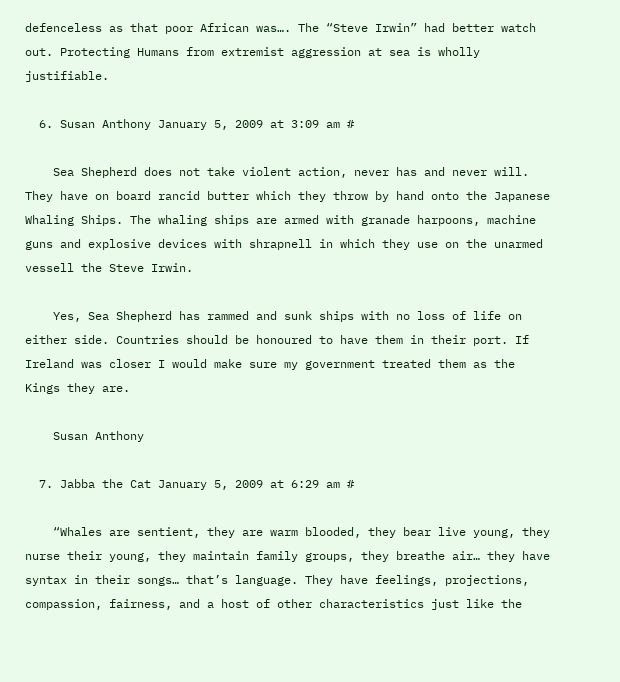defenceless as that poor African was…. The “Steve Irwin” had better watch out. Protecting Humans from extremist aggression at sea is wholly justifiable.

  6. Susan Anthony January 5, 2009 at 3:09 am #

    Sea Shepherd does not take violent action, never has and never will. They have on board rancid butter which they throw by hand onto the Japanese Whaling Ships. The whaling ships are armed with granade harpoons, machine guns and explosive devices with shrapnell in which they use on the unarmed vessell the Steve Irwin.

    Yes, Sea Shepherd has rammed and sunk ships with no loss of life on either side. Countries should be honoured to have them in their port. If Ireland was closer I would make sure my government treated them as the Kings they are.

    Susan Anthony

  7. Jabba the Cat January 5, 2009 at 6:29 am #

    “Whales are sentient, they are warm blooded, they bear live young, they nurse their young, they maintain family groups, they breathe air… they have syntax in their songs… that’s language. They have feelings, projections, compassion, fairness, and a host of other characteristics just like the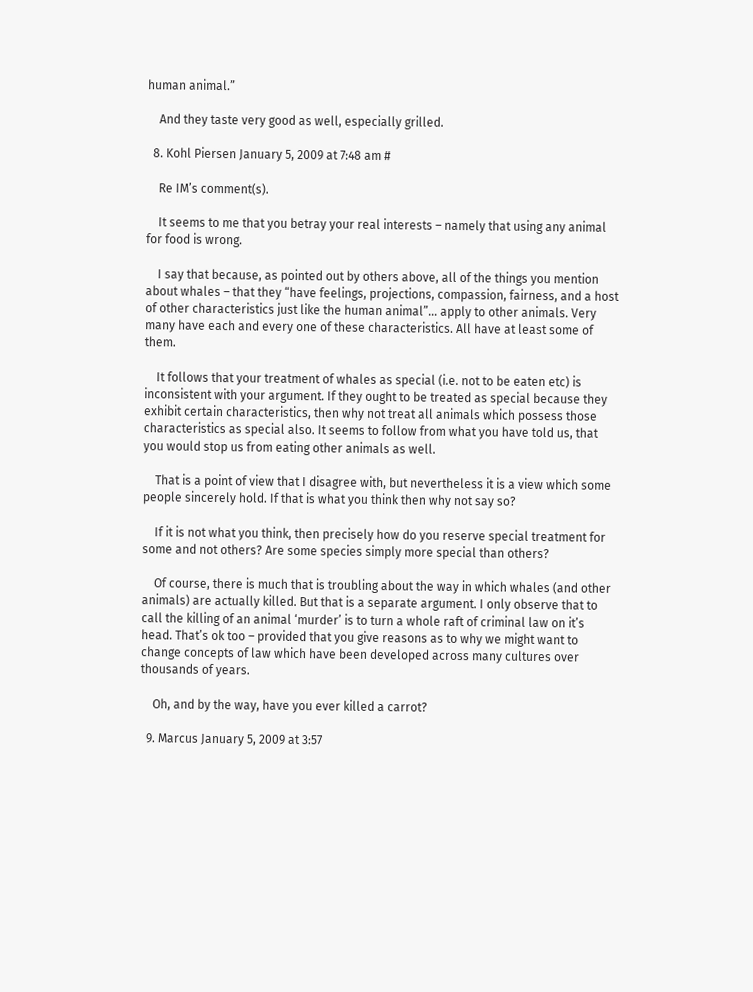human animal.”

    And they taste very good as well, especially grilled.

  8. Kohl Piersen January 5, 2009 at 7:48 am #

    Re IM’s comment(s).

    It seems to me that you betray your real interests – namely that using any animal for food is wrong.

    I say that because, as pointed out by others above, all of the things you mention about whales – that they “have feelings, projections, compassion, fairness, and a host of other characteristics just like the human animal”… apply to other animals. Very many have each and every one of these characteristics. All have at least some of them.

    It follows that your treatment of whales as special (i.e. not to be eaten etc) is inconsistent with your argument. If they ought to be treated as special because they exhibit certain characteristics, then why not treat all animals which possess those characteristics as special also. It seems to follow from what you have told us, that you would stop us from eating other animals as well.

    That is a point of view that I disagree with, but nevertheless it is a view which some people sincerely hold. If that is what you think then why not say so?

    If it is not what you think, then precisely how do you reserve special treatment for some and not others? Are some species simply more special than others?

    Of course, there is much that is troubling about the way in which whales (and other animals) are actually killed. But that is a separate argument. I only observe that to call the killing of an animal ‘murder’ is to turn a whole raft of criminal law on it’s head. That’s ok too – provided that you give reasons as to why we might want to change concepts of law which have been developed across many cultures over thousands of years.

    Oh, and by the way, have you ever killed a carrot?

  9. Marcus January 5, 2009 at 3:57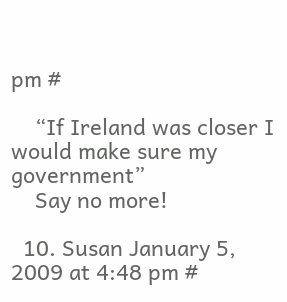pm #

    “If Ireland was closer I would make sure my government”
    Say no more!

  10. Susan January 5, 2009 at 4:48 pm #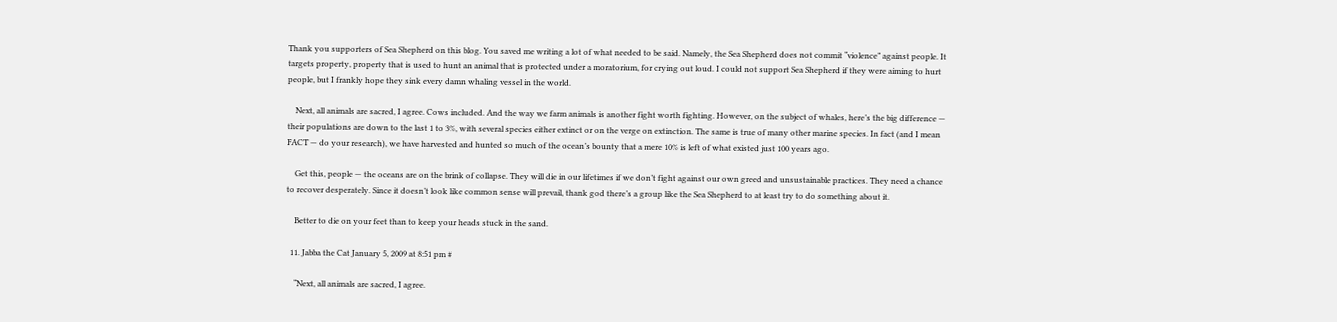Thank you supporters of Sea Shepherd on this blog. You saved me writing a lot of what needed to be said. Namely, the Sea Shepherd does not commit “violence” against people. It targets property, property that is used to hunt an animal that is protected under a moratorium, for crying out loud. I could not support Sea Shepherd if they were aiming to hurt people, but I frankly hope they sink every damn whaling vessel in the world.

    Next, all animals are sacred, I agree. Cows included. And the way we farm animals is another fight worth fighting. However, on the subject of whales, here’s the big difference — their populations are down to the last 1 to 3%, with several species either extinct or on the verge on extinction. The same is true of many other marine species. In fact (and I mean FACT — do your research), we have harvested and hunted so much of the ocean’s bounty that a mere 10% is left of what existed just 100 years ago.

    Get this, people — the oceans are on the brink of collapse. They will die in our lifetimes if we don’t fight against our own greed and unsustainable practices. They need a chance to recover desperately. Since it doesn’t look like common sense will prevail, thank god there’s a group like the Sea Shepherd to at least try to do something about it.

    Better to die on your feet than to keep your heads stuck in the sand.

  11. Jabba the Cat January 5, 2009 at 8:51 pm #

    “Next, all animals are sacred, I agree.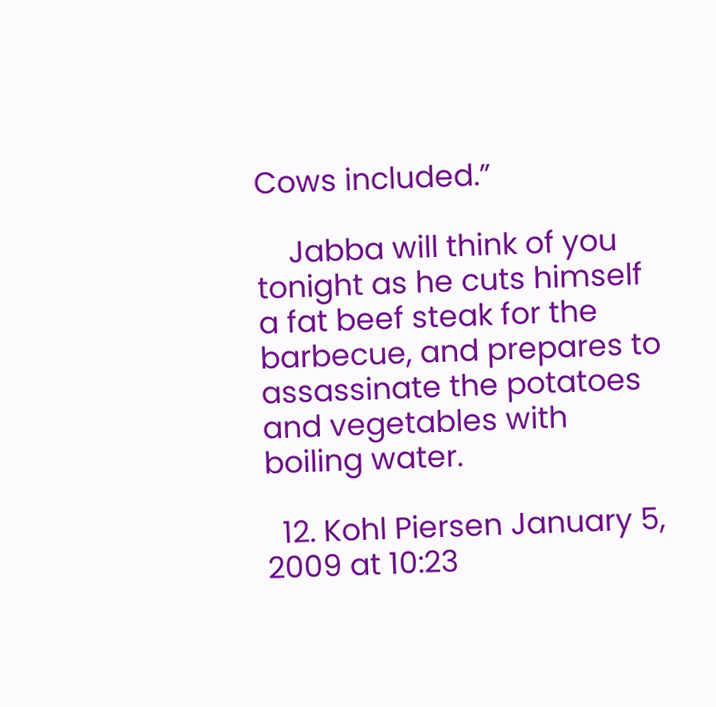Cows included.”

    Jabba will think of you tonight as he cuts himself a fat beef steak for the barbecue, and prepares to assassinate the potatoes and vegetables with boiling water.

  12. Kohl Piersen January 5, 2009 at 10:23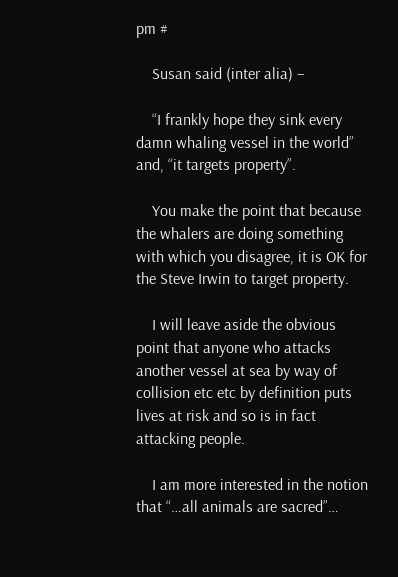pm #

    Susan said (inter alia) –

    “I frankly hope they sink every damn whaling vessel in the world” and, “it targets property”.

    You make the point that because the whalers are doing something with which you disagree, it is OK for the Steve Irwin to target property.

    I will leave aside the obvious point that anyone who attacks another vessel at sea by way of collision etc etc by definition puts lives at risk and so is in fact attacking people.

    I am more interested in the notion that “…all animals are sacred”…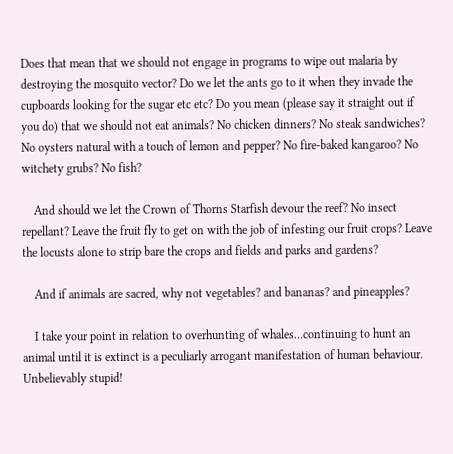Does that mean that we should not engage in programs to wipe out malaria by destroying the mosquito vector? Do we let the ants go to it when they invade the cupboards looking for the sugar etc etc? Do you mean (please say it straight out if you do) that we should not eat animals? No chicken dinners? No steak sandwiches? No oysters natural with a touch of lemon and pepper? No fire-baked kangaroo? No witchety grubs? No fish?

    And should we let the Crown of Thorns Starfish devour the reef? No insect repellant? Leave the fruit fly to get on with the job of infesting our fruit crops? Leave the locusts alone to strip bare the crops and fields and parks and gardens?

    And if animals are sacred, why not vegetables? and bananas? and pineapples?

    I take your point in relation to overhunting of whales…continuing to hunt an animal until it is extinct is a peculiarly arrogant manifestation of human behaviour. Unbelievably stupid!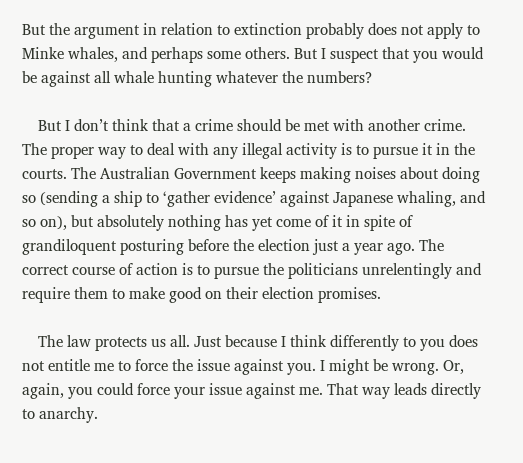But the argument in relation to extinction probably does not apply to Minke whales, and perhaps some others. But I suspect that you would be against all whale hunting whatever the numbers?

    But I don’t think that a crime should be met with another crime. The proper way to deal with any illegal activity is to pursue it in the courts. The Australian Government keeps making noises about doing so (sending a ship to ‘gather evidence’ against Japanese whaling, and so on), but absolutely nothing has yet come of it in spite of grandiloquent posturing before the election just a year ago. The correct course of action is to pursue the politicians unrelentingly and require them to make good on their election promises.

    The law protects us all. Just because I think differently to you does not entitle me to force the issue against you. I might be wrong. Or, again, you could force your issue against me. That way leads directly to anarchy.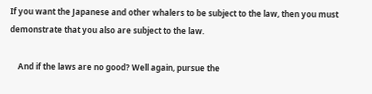If you want the Japanese and other whalers to be subject to the law, then you must demonstrate that you also are subject to the law.

    And if the laws are no good? Well again, pursue the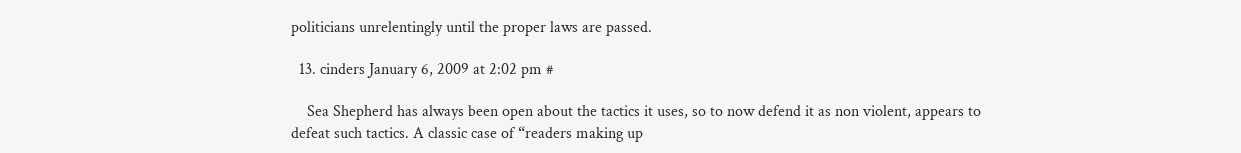politicians unrelentingly until the proper laws are passed.

  13. cinders January 6, 2009 at 2:02 pm #

    Sea Shepherd has always been open about the tactics it uses, so to now defend it as non violent, appears to defeat such tactics. A classic case of “readers making up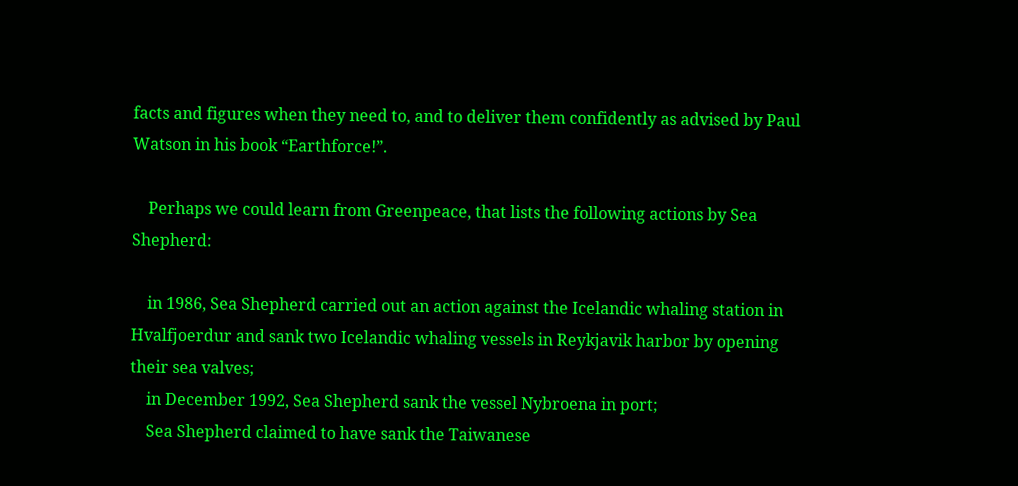facts and figures when they need to, and to deliver them confidently as advised by Paul Watson in his book “Earthforce!”.

    Perhaps we could learn from Greenpeace, that lists the following actions by Sea Shepherd:

    in 1986, Sea Shepherd carried out an action against the Icelandic whaling station in Hvalfjoerdur and sank two Icelandic whaling vessels in Reykjavik harbor by opening their sea valves;
    in December 1992, Sea Shepherd sank the vessel Nybroena in port;
    Sea Shepherd claimed to have sank the Taiwanese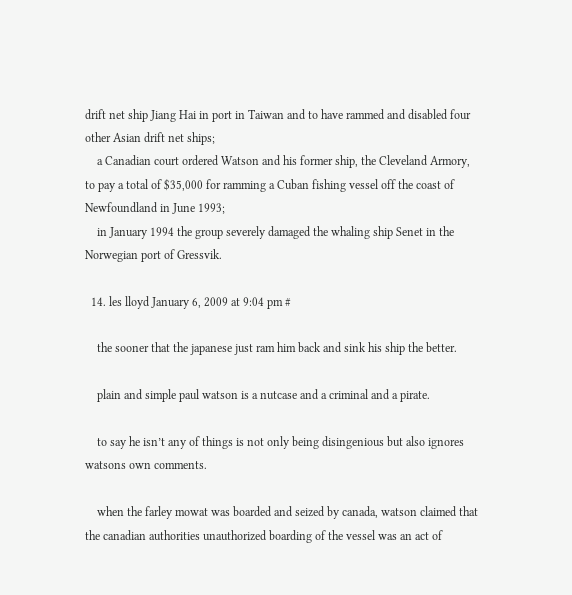drift net ship Jiang Hai in port in Taiwan and to have rammed and disabled four other Asian drift net ships;
    a Canadian court ordered Watson and his former ship, the Cleveland Armory, to pay a total of $35,000 for ramming a Cuban fishing vessel off the coast of Newfoundland in June 1993;
    in January 1994 the group severely damaged the whaling ship Senet in the Norwegian port of Gressvik.

  14. les lloyd January 6, 2009 at 9:04 pm #

    the sooner that the japanese just ram him back and sink his ship the better.

    plain and simple paul watson is a nutcase and a criminal and a pirate.

    to say he isn’t any of things is not only being disingenious but also ignores watsons own comments.

    when the farley mowat was boarded and seized by canada, watson claimed that the canadian authorities unauthorized boarding of the vessel was an act of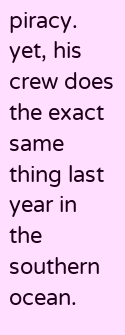piracy. yet, his crew does the exact same thing last year in the southern ocean.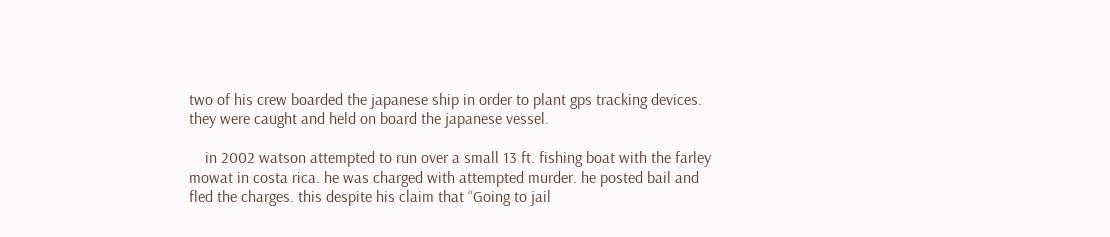two of his crew boarded the japanese ship in order to plant gps tracking devices. they were caught and held on board the japanese vessel.

    in 2002 watson attempted to run over a small 13 ft. fishing boat with the farley mowat in costa rica. he was charged with attempted murder. he posted bail and fled the charges. this despite his claim that “Going to jail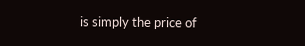is simply the price of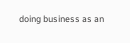doing business as an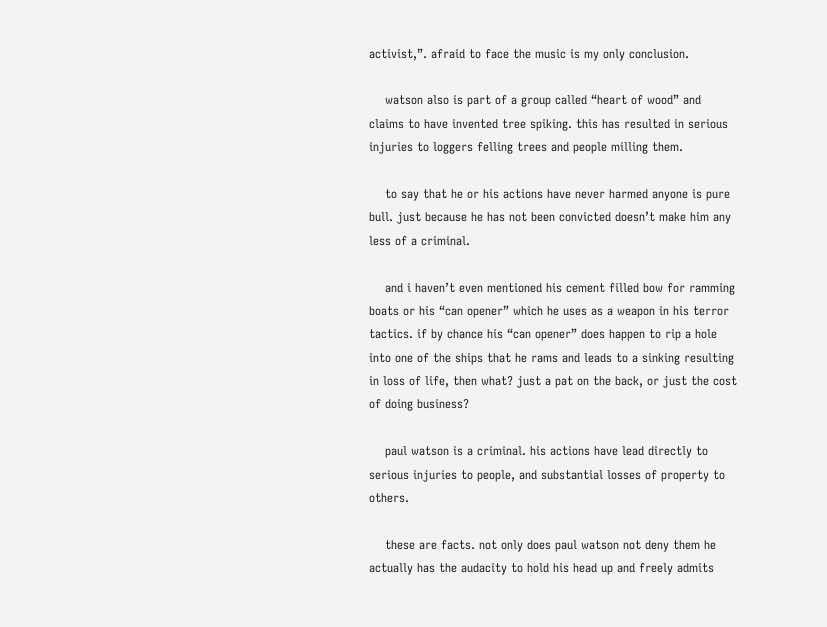activist,”. afraid to face the music is my only conclusion.

    watson also is part of a group called “heart of wood” and claims to have invented tree spiking. this has resulted in serious injuries to loggers felling trees and people milling them.

    to say that he or his actions have never harmed anyone is pure bull. just because he has not been convicted doesn’t make him any less of a criminal.

    and i haven’t even mentioned his cement filled bow for ramming boats or his “can opener” which he uses as a weapon in his terror tactics. if by chance his “can opener” does happen to rip a hole into one of the ships that he rams and leads to a sinking resulting in loss of life, then what? just a pat on the back, or just the cost of doing business?

    paul watson is a criminal. his actions have lead directly to serious injuries to people, and substantial losses of property to others.

    these are facts. not only does paul watson not deny them he actually has the audacity to hold his head up and freely admits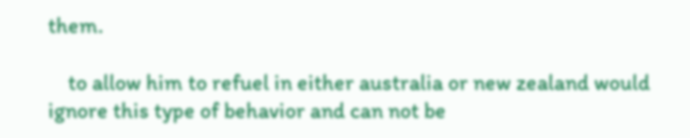them.

    to allow him to refuel in either australia or new zealand would ignore this type of behavior and can not be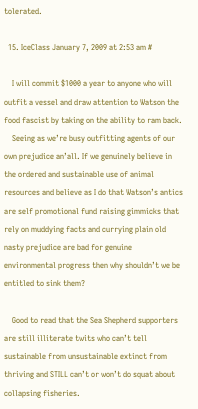tolerated.

  15. IceClass January 7, 2009 at 2:53 am #

    I will commit $1000 a year to anyone who will outfit a vessel and draw attention to Watson the food fascist by taking on the ability to ram back.
    Seeing as we’re busy outfitting agents of our own prejudice an’all. If we genuinely believe in the ordered and sustainable use of animal resources and believe as I do that Watson’s antics are self promotional fund raising gimmicks that rely on muddying facts and currying plain old nasty prejudice are bad for genuine environmental progress then why shouldn’t we be entitled to sink them?

    Good to read that the Sea Shepherd supporters are still illiterate twits who can’t tell sustainable from unsustainable extinct from thriving and STILL can’t or won’t do squat about collapsing fisheries.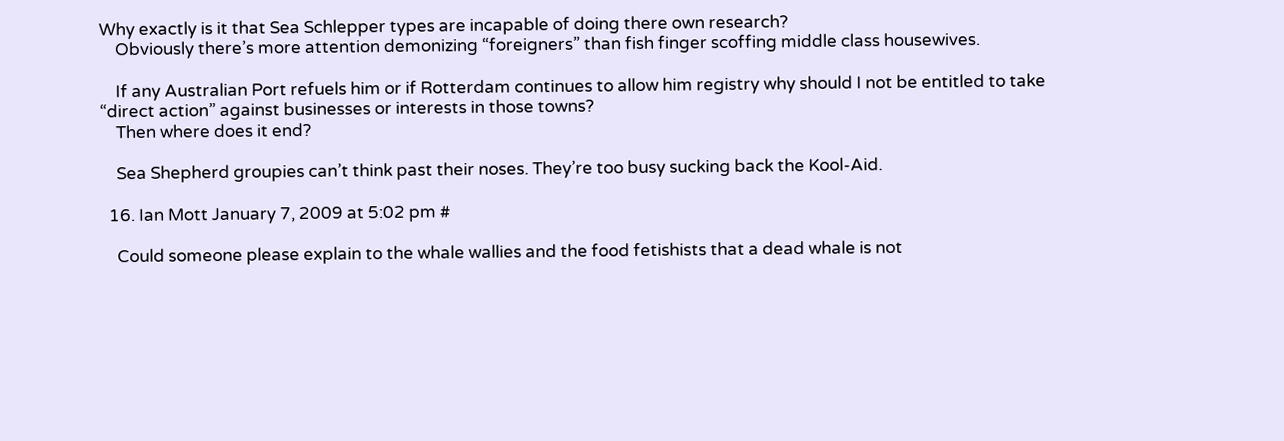Why exactly is it that Sea Schlepper types are incapable of doing there own research?
    Obviously there’s more attention demonizing “foreigners” than fish finger scoffing middle class housewives.

    If any Australian Port refuels him or if Rotterdam continues to allow him registry why should I not be entitled to take “direct action” against businesses or interests in those towns?
    Then where does it end?

    Sea Shepherd groupies can’t think past their noses. They’re too busy sucking back the Kool-Aid.

  16. Ian Mott January 7, 2009 at 5:02 pm #

    Could someone please explain to the whale wallies and the food fetishists that a dead whale is not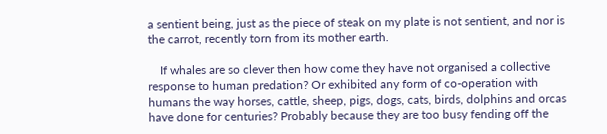a sentient being, just as the piece of steak on my plate is not sentient, and nor is the carrot, recently torn from its mother earth.

    If whales are so clever then how come they have not organised a collective response to human predation? Or exhibited any form of co-operation with humans the way horses, cattle, sheep, pigs, dogs, cats, birds, dolphins and orcas have done for centuries? Probably because they are too busy fending off the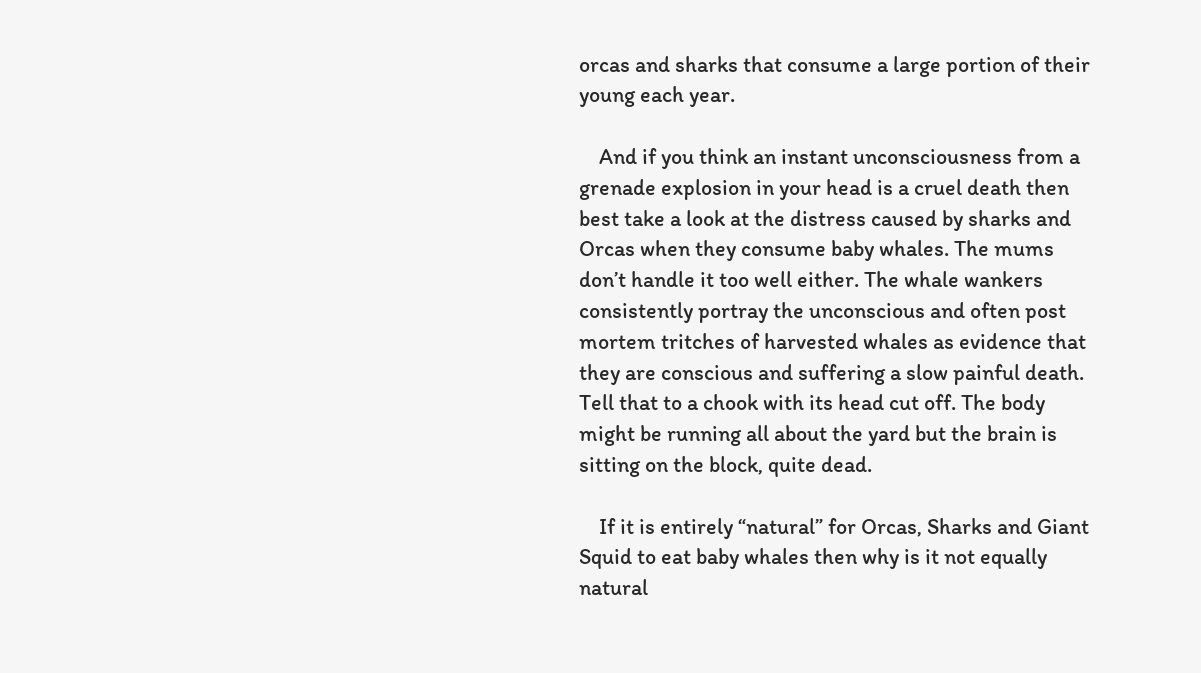orcas and sharks that consume a large portion of their young each year.

    And if you think an instant unconsciousness from a grenade explosion in your head is a cruel death then best take a look at the distress caused by sharks and Orcas when they consume baby whales. The mums don’t handle it too well either. The whale wankers consistently portray the unconscious and often post mortem tritches of harvested whales as evidence that they are conscious and suffering a slow painful death. Tell that to a chook with its head cut off. The body might be running all about the yard but the brain is sitting on the block, quite dead.

    If it is entirely “natural” for Orcas, Sharks and Giant Squid to eat baby whales then why is it not equally natural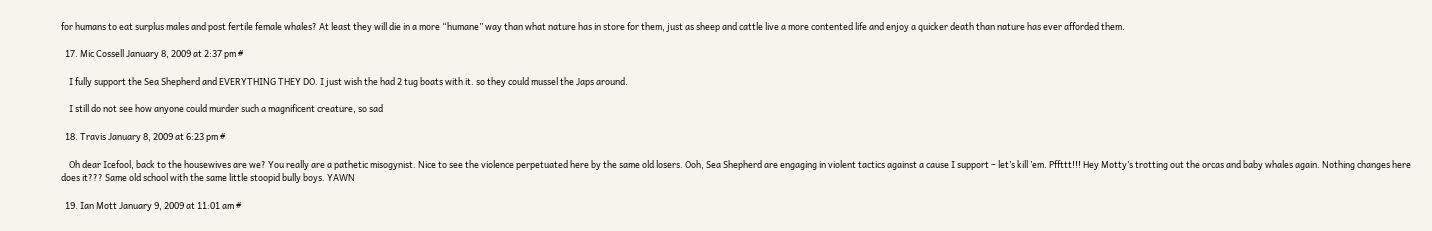for humans to eat surplus males and post fertile female whales? At least they will die in a more “humane” way than what nature has in store for them, just as sheep and cattle live a more contented life and enjoy a quicker death than nature has ever afforded them.

  17. Mic Cossell January 8, 2009 at 2:37 pm #

    I fully support the Sea Shepherd and EVERYTHING THEY DO. I just wish the had 2 tug boats with it. so they could mussel the Japs around.

    I still do not see how anyone could murder such a magnificent creature, so sad

  18. Travis January 8, 2009 at 6:23 pm #

    Oh dear Icefool, back to the housewives are we? You really are a pathetic misogynist. Nice to see the violence perpetuated here by the same old losers. Ooh, Sea Shepherd are engaging in violent tactics against a cause I support – let’s kill ’em. Pffttt!!! Hey Motty’s trotting out the orcas and baby whales again. Nothing changes here does it??? Same old school with the same little stoopid bully boys. YAWN

  19. Ian Mott January 9, 2009 at 11:01 am #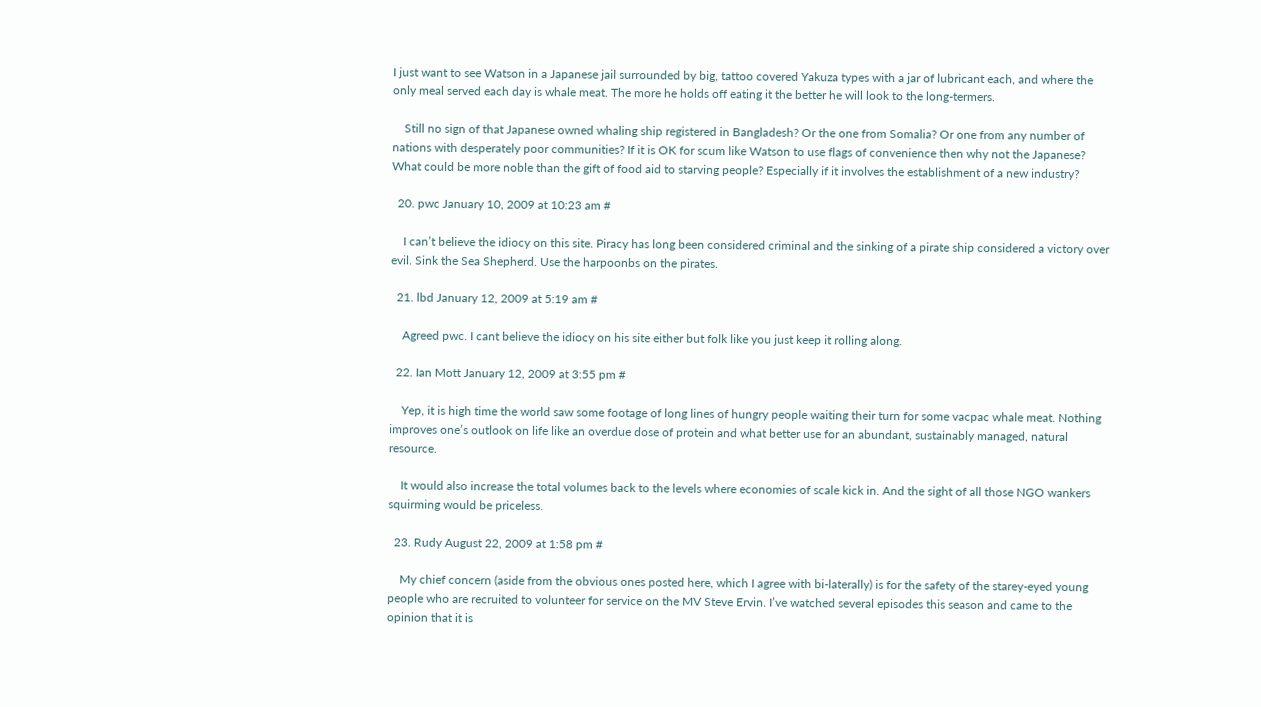I just want to see Watson in a Japanese jail surrounded by big, tattoo covered Yakuza types with a jar of lubricant each, and where the only meal served each day is whale meat. The more he holds off eating it the better he will look to the long-termers.

    Still no sign of that Japanese owned whaling ship registered in Bangladesh? Or the one from Somalia? Or one from any number of nations with desperately poor communities? If it is OK for scum like Watson to use flags of convenience then why not the Japanese? What could be more noble than the gift of food aid to starving people? Especially if it involves the establishment of a new industry?

  20. pwc January 10, 2009 at 10:23 am #

    I can’t believe the idiocy on this site. Piracy has long been considered criminal and the sinking of a pirate ship considered a victory over evil. Sink the Sea Shepherd. Use the harpoonbs on the pirates.

  21. lbd January 12, 2009 at 5:19 am #

    Agreed pwc. I cant believe the idiocy on his site either but folk like you just keep it rolling along.

  22. Ian Mott January 12, 2009 at 3:55 pm #

    Yep, it is high time the world saw some footage of long lines of hungry people waiting their turn for some vacpac whale meat. Nothing improves one’s outlook on life like an overdue dose of protein and what better use for an abundant, sustainably managed, natural resource.

    It would also increase the total volumes back to the levels where economies of scale kick in. And the sight of all those NGO wankers squirming would be priceless.

  23. Rudy August 22, 2009 at 1:58 pm #

    My chief concern (aside from the obvious ones posted here, which I agree with bi-laterally) is for the safety of the starey-eyed young people who are recruited to volunteer for service on the MV Steve Ervin. I’ve watched several episodes this season and came to the opinion that it is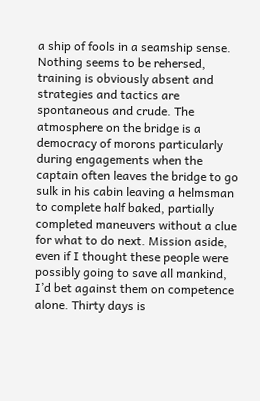a ship of fools in a seamship sense. Nothing seems to be rehersed, training is obviously absent and strategies and tactics are spontaneous and crude. The atmosphere on the bridge is a democracy of morons particularly during engagements when the captain often leaves the bridge to go sulk in his cabin leaving a helmsman to complete half baked, partially completed maneuvers without a clue for what to do next. Mission aside, even if I thought these people were possibly going to save all mankind, I’d bet against them on competence alone. Thirty days is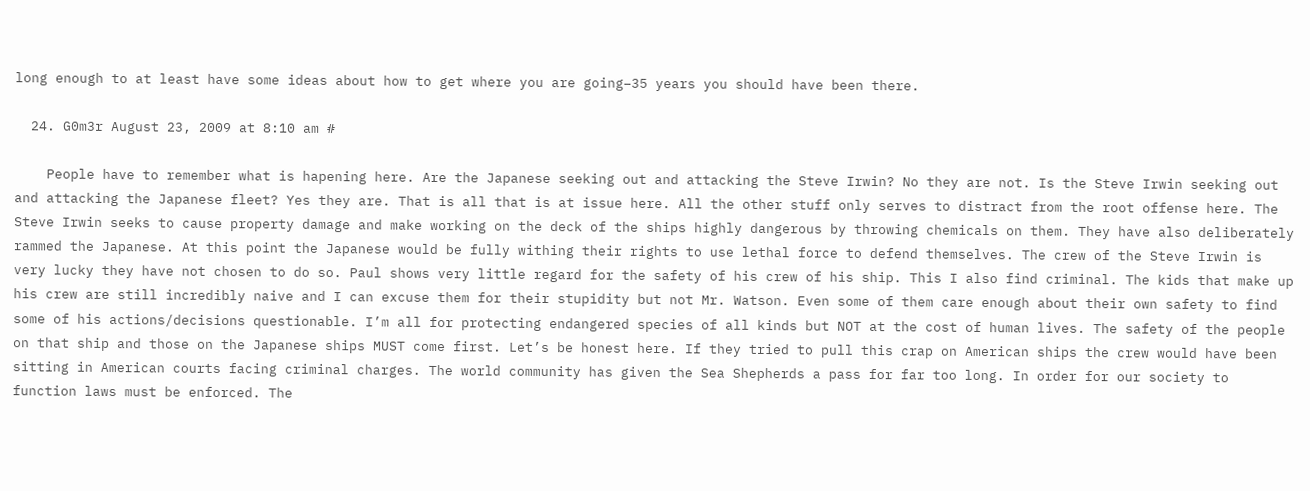long enough to at least have some ideas about how to get where you are going–35 years you should have been there.

  24. G0m3r August 23, 2009 at 8:10 am #

    People have to remember what is hapening here. Are the Japanese seeking out and attacking the Steve Irwin? No they are not. Is the Steve Irwin seeking out and attacking the Japanese fleet? Yes they are. That is all that is at issue here. All the other stuff only serves to distract from the root offense here. The Steve Irwin seeks to cause property damage and make working on the deck of the ships highly dangerous by throwing chemicals on them. They have also deliberately rammed the Japanese. At this point the Japanese would be fully withing their rights to use lethal force to defend themselves. The crew of the Steve Irwin is very lucky they have not chosen to do so. Paul shows very little regard for the safety of his crew of his ship. This I also find criminal. The kids that make up his crew are still incredibly naive and I can excuse them for their stupidity but not Mr. Watson. Even some of them care enough about their own safety to find some of his actions/decisions questionable. I’m all for protecting endangered species of all kinds but NOT at the cost of human lives. The safety of the people on that ship and those on the Japanese ships MUST come first. Let’s be honest here. If they tried to pull this crap on American ships the crew would have been sitting in American courts facing criminal charges. The world community has given the Sea Shepherds a pass for far too long. In order for our society to function laws must be enforced. The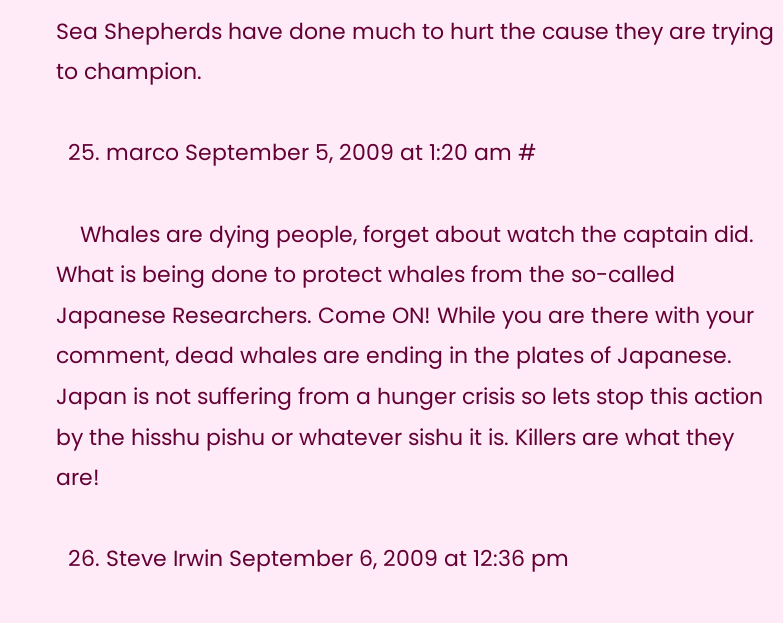Sea Shepherds have done much to hurt the cause they are trying to champion.

  25. marco September 5, 2009 at 1:20 am #

    Whales are dying people, forget about watch the captain did. What is being done to protect whales from the so-called Japanese Researchers. Come ON! While you are there with your comment, dead whales are ending in the plates of Japanese. Japan is not suffering from a hunger crisis so lets stop this action by the hisshu pishu or whatever sishu it is. Killers are what they are!

  26. Steve Irwin September 6, 2009 at 12:36 pm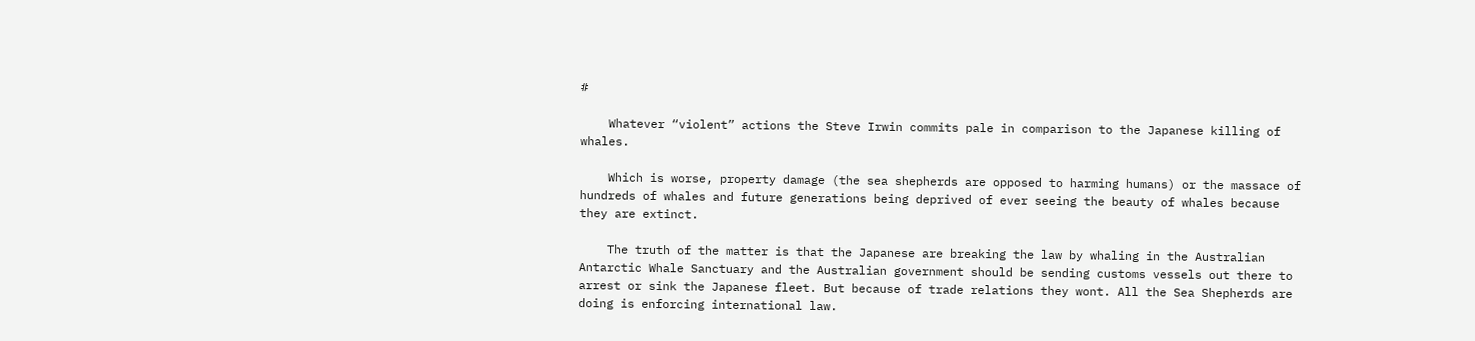#

    Whatever “violent” actions the Steve Irwin commits pale in comparison to the Japanese killing of whales.

    Which is worse, property damage (the sea shepherds are opposed to harming humans) or the massace of hundreds of whales and future generations being deprived of ever seeing the beauty of whales because they are extinct.

    The truth of the matter is that the Japanese are breaking the law by whaling in the Australian Antarctic Whale Sanctuary and the Australian government should be sending customs vessels out there to arrest or sink the Japanese fleet. But because of trade relations they wont. All the Sea Shepherds are doing is enforcing international law.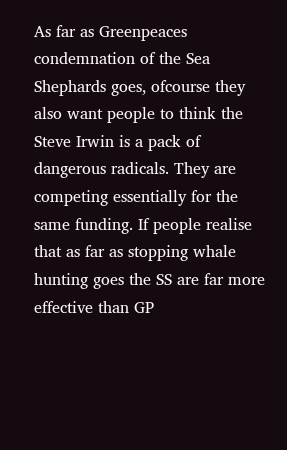As far as Greenpeaces condemnation of the Sea Shephards goes, ofcourse they also want people to think the Steve Irwin is a pack of dangerous radicals. They are competing essentially for the same funding. If people realise that as far as stopping whale hunting goes the SS are far more effective than GP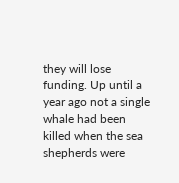they will lose funding. Up until a year ago not a single whale had been killed when the sea shepherds were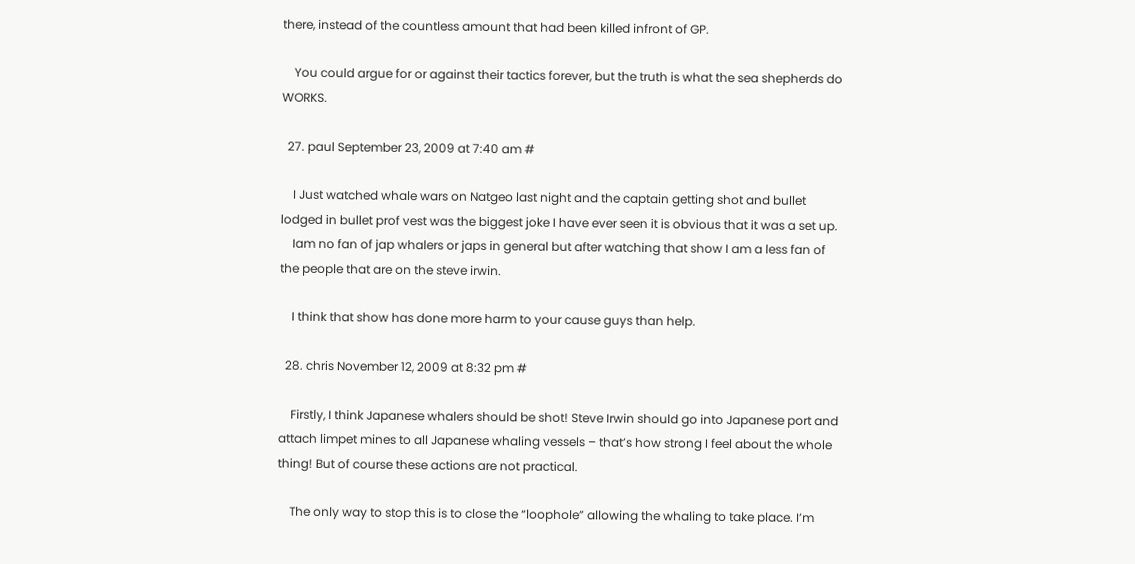there, instead of the countless amount that had been killed infront of GP.

    You could argue for or against their tactics forever, but the truth is what the sea shepherds do WORKS.

  27. paul September 23, 2009 at 7:40 am #

    I Just watched whale wars on Natgeo last night and the captain getting shot and bullet lodged in bullet prof vest was the biggest joke I have ever seen it is obvious that it was a set up.
    Iam no fan of jap whalers or japs in general but after watching that show I am a less fan of the people that are on the steve irwin.

    I think that show has done more harm to your cause guys than help.

  28. chris November 12, 2009 at 8:32 pm #

    Firstly, I think Japanese whalers should be shot! Steve Irwin should go into Japanese port and attach limpet mines to all Japanese whaling vessels – that’s how strong I feel about the whole thing! But of course these actions are not practical.

    The only way to stop this is to close the “loophole” allowing the whaling to take place. I’m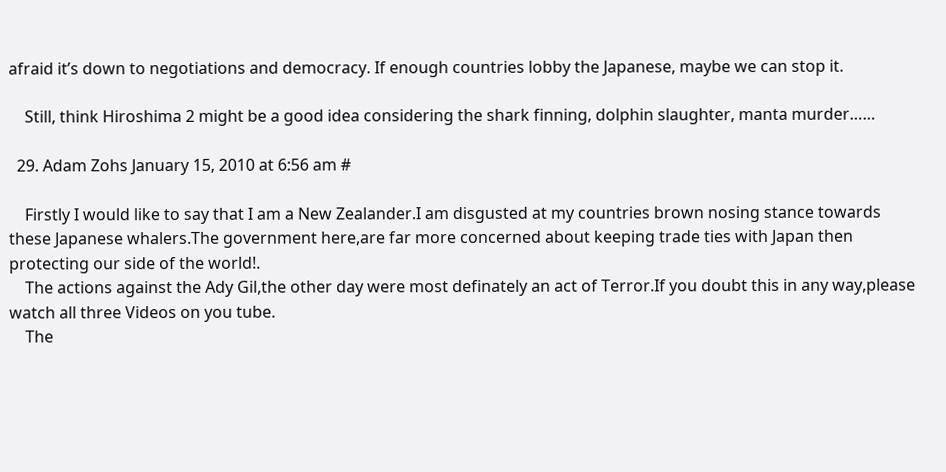afraid it’s down to negotiations and democracy. If enough countries lobby the Japanese, maybe we can stop it.

    Still, think Hiroshima 2 might be a good idea considering the shark finning, dolphin slaughter, manta murder……

  29. Adam Zohs January 15, 2010 at 6:56 am #

    Firstly I would like to say that I am a New Zealander.I am disgusted at my countries brown nosing stance towards these Japanese whalers.The government here,are far more concerned about keeping trade ties with Japan then protecting our side of the world!.
    The actions against the Ady Gil,the other day were most definately an act of Terror.If you doubt this in any way,please watch all three Videos on you tube.
    The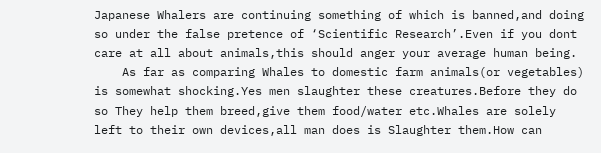Japanese Whalers are continuing something of which is banned,and doing so under the false pretence of ‘Scientific Research’.Even if you dont care at all about animals,this should anger your average human being.
    As far as comparing Whales to domestic farm animals(or vegetables) is somewhat shocking.Yes men slaughter these creatures.Before they do so They help them breed,give them food/water etc.Whales are solely left to their own devices,all man does is Slaughter them.How can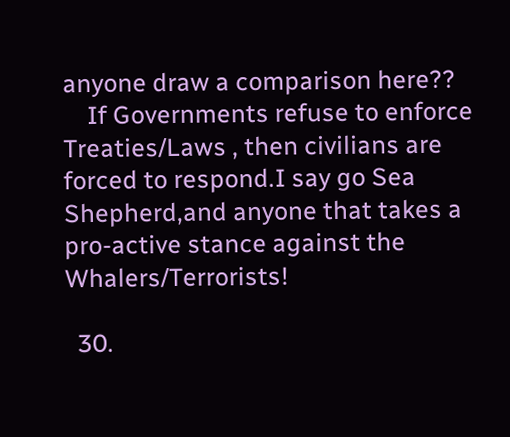anyone draw a comparison here??
    If Governments refuse to enforce Treaties/Laws , then civilians are forced to respond.I say go Sea Shepherd,and anyone that takes a pro-active stance against the Whalers/Terrorists!

  30.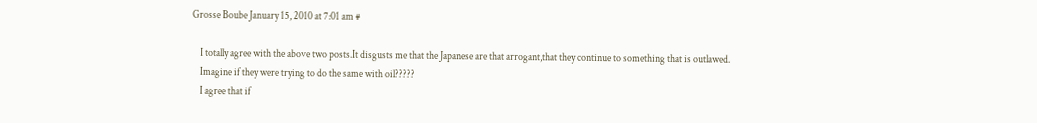Grosse Boube January 15, 2010 at 7:01 am #

    I totally agree with the above two posts.It disgusts me that the Japanese are that arrogant,that they continue to something that is outlawed.
    Imagine if they were trying to do the same with oil?????
    I agree that if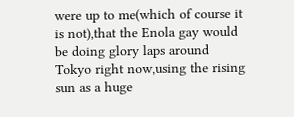were up to me(which of course it is not),that the Enola gay would be doing glory laps around Tokyo right now,using the rising sun as a huge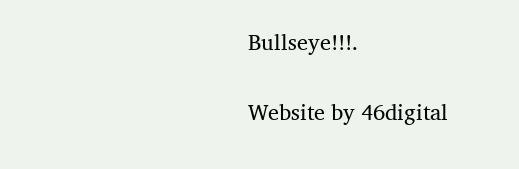Bullseye!!!.

Website by 46digital